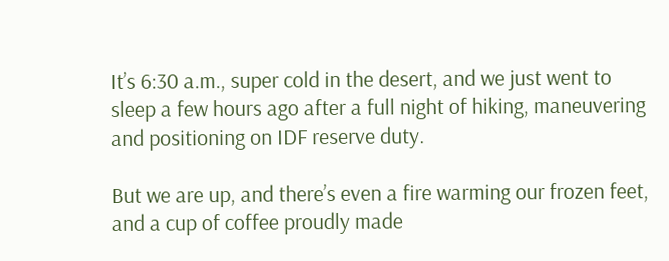It’s 6:30 a.m., super cold in the desert, and we just went to sleep a few hours ago after a full night of hiking, maneuvering and positioning on IDF reserve duty.

But we are up, and there’s even a fire warming our frozen feet, and a cup of coffee proudly made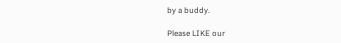by a buddy.

Please LIKE our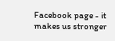Facebook page - it makes us stronger